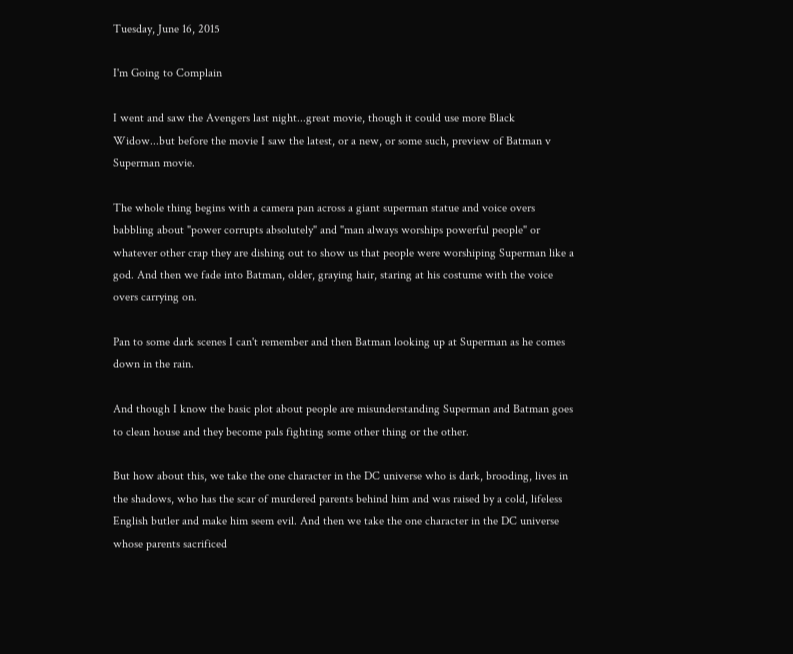Tuesday, June 16, 2015

I'm Going to Complain

I went and saw the Avengers last night...great movie, though it could use more Black Widow...but before the movie I saw the latest, or a new, or some such, preview of Batman v Superman movie.

The whole thing begins with a camera pan across a giant superman statue and voice overs babbling about "power corrupts absolutely" and "man always worships powerful people" or whatever other crap they are dishing out to show us that people were worshiping Superman like a god. And then we fade into Batman, older, graying hair, staring at his costume with the voice overs carrying on.

Pan to some dark scenes I can't remember and then Batman looking up at Superman as he comes down in the rain.

And though I know the basic plot about people are misunderstanding Superman and Batman goes to clean house and they become pals fighting some other thing or the other.

But how about this, we take the one character in the DC universe who is dark, brooding, lives in the shadows, who has the scar of murdered parents behind him and was raised by a cold, lifeless English butler and make him seem evil. And then we take the one character in the DC universe whose parents sacrificed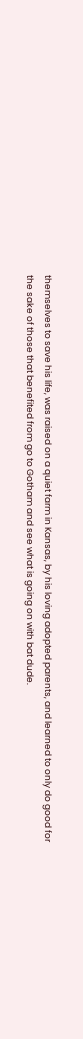themselves to save his life, was raised on a quiet farm in Kansas, by his loving adopted parents, and learned to only do good for the sake of those that benefited from go to Gotham and see what is going on with bat dude.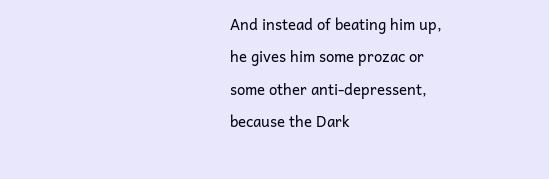And instead of beating him up, he gives him some prozac or some other anti-depressent, because the Dark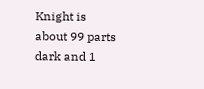Knight is about 99 parts dark and 1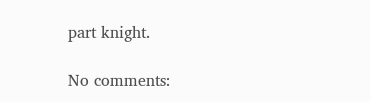part knight.

No comments: